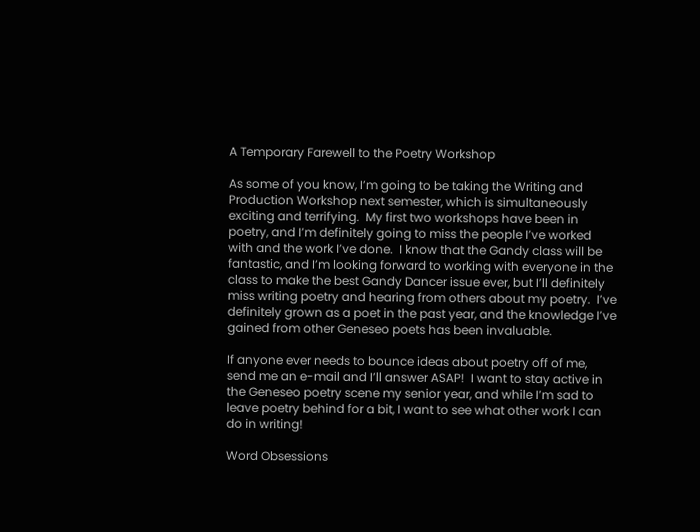A Temporary Farewell to the Poetry Workshop

As some of you know, I’m going to be taking the Writing and Production Workshop next semester, which is simultaneously exciting and terrifying.  My first two workshops have been in poetry, and I’m definitely going to miss the people I’ve worked with and the work I’ve done.  I know that the Gandy class will be fantastic, and I’m looking forward to working with everyone in the class to make the best Gandy Dancer issue ever, but I’ll definitely miss writing poetry and hearing from others about my poetry.  I’ve definitely grown as a poet in the past year, and the knowledge I’ve gained from other Geneseo poets has been invaluable.

If anyone ever needs to bounce ideas about poetry off of me, send me an e-mail and I’ll answer ASAP!  I want to stay active in the Geneseo poetry scene my senior year, and while I’m sad to leave poetry behind for a bit, I want to see what other work I can do in writing!

Word Obsessions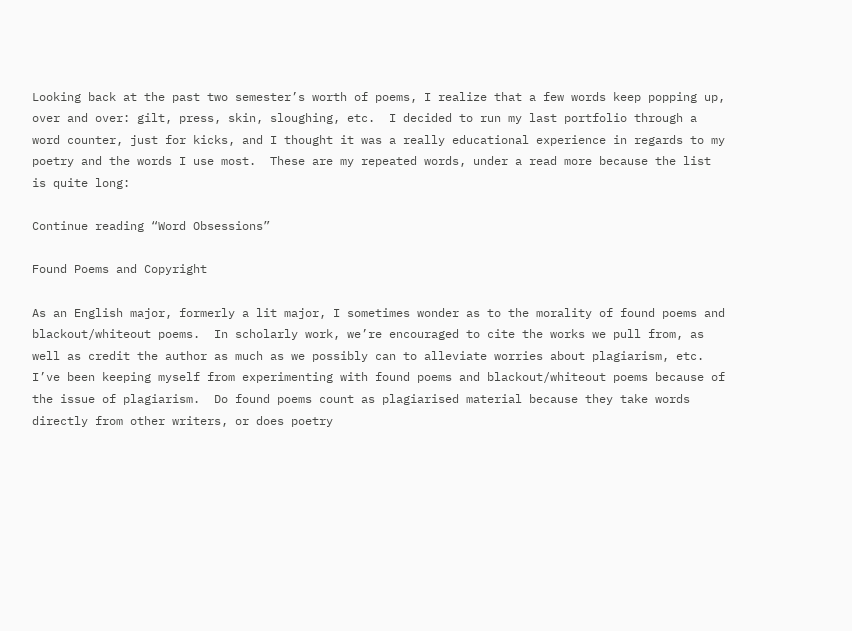Looking back at the past two semester’s worth of poems, I realize that a few words keep popping up, over and over: gilt, press, skin, sloughing, etc.  I decided to run my last portfolio through a word counter, just for kicks, and I thought it was a really educational experience in regards to my poetry and the words I use most.  These are my repeated words, under a read more because the list is quite long:

Continue reading “Word Obsessions”

Found Poems and Copyright

As an English major, formerly a lit major, I sometimes wonder as to the morality of found poems and blackout/whiteout poems.  In scholarly work, we’re encouraged to cite the works we pull from, as well as credit the author as much as we possibly can to alleviate worries about plagiarism, etc.  I’ve been keeping myself from experimenting with found poems and blackout/whiteout poems because of the issue of plagiarism.  Do found poems count as plagiarised material because they take words directly from other writers, or does poetry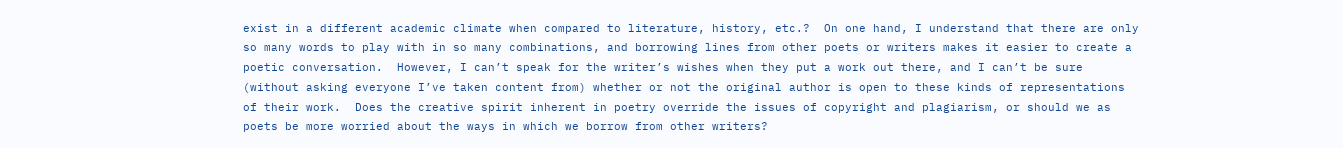exist in a different academic climate when compared to literature, history, etc.?  On one hand, I understand that there are only so many words to play with in so many combinations, and borrowing lines from other poets or writers makes it easier to create a poetic conversation.  However, I can’t speak for the writer’s wishes when they put a work out there, and I can’t be sure (without asking everyone I’ve taken content from) whether or not the original author is open to these kinds of representations of their work.  Does the creative spirit inherent in poetry override the issues of copyright and plagiarism, or should we as poets be more worried about the ways in which we borrow from other writers?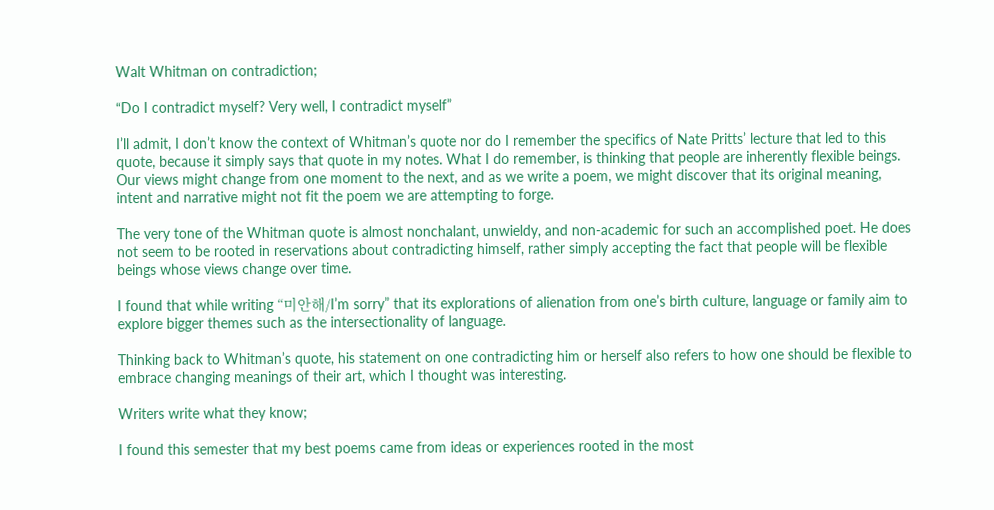Walt Whitman on contradiction;

“Do I contradict myself? Very well, I contradict myself”

I’ll admit, I don’t know the context of Whitman’s quote nor do I remember the specifics of Nate Pritts’ lecture that led to this quote, because it simply says that quote in my notes. What I do remember, is thinking that people are inherently flexible beings. Our views might change from one moment to the next, and as we write a poem, we might discover that its original meaning, intent and narrative might not fit the poem we are attempting to forge.

The very tone of the Whitman quote is almost nonchalant, unwieldy, and non-academic for such an accomplished poet. He does not seem to be rooted in reservations about contradicting himself, rather simply accepting the fact that people will be flexible beings whose views change over time.

I found that while writing “미안해/I’m sorry” that its explorations of alienation from one’s birth culture, language or family aim to explore bigger themes such as the intersectionality of language.

Thinking back to Whitman’s quote, his statement on one contradicting him or herself also refers to how one should be flexible to embrace changing meanings of their art, which I thought was interesting.

Writers write what they know;

I found this semester that my best poems came from ideas or experiences rooted in the most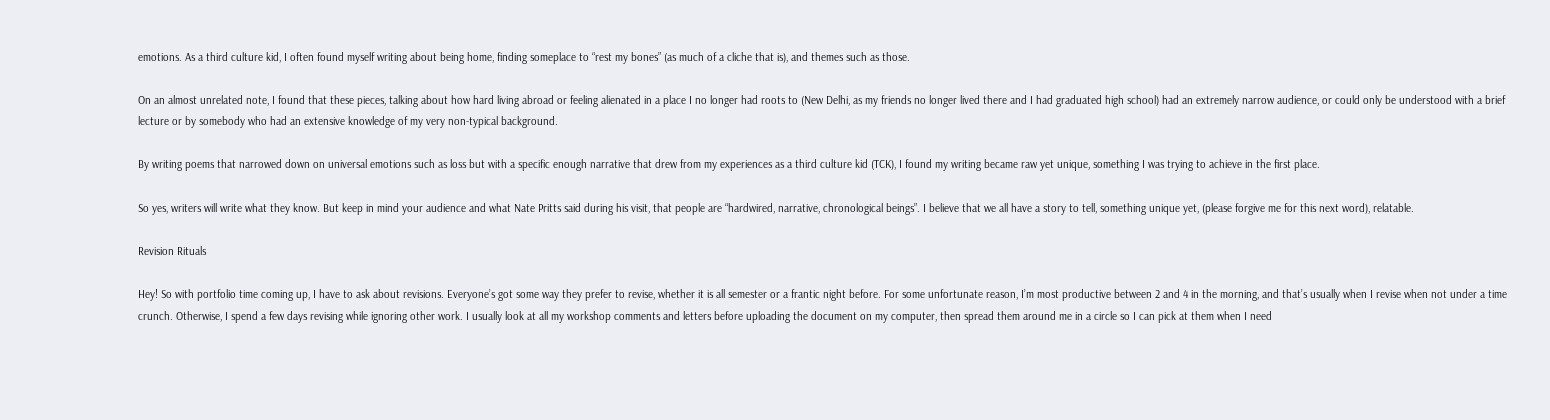emotions. As a third culture kid, I often found myself writing about being home, finding someplace to “rest my bones” (as much of a cliche that is), and themes such as those.

On an almost unrelated note, I found that these pieces, talking about how hard living abroad or feeling alienated in a place I no longer had roots to (New Delhi, as my friends no longer lived there and I had graduated high school) had an extremely narrow audience, or could only be understood with a brief lecture or by somebody who had an extensive knowledge of my very non-typical background.

By writing poems that narrowed down on universal emotions such as loss but with a specific enough narrative that drew from my experiences as a third culture kid (TCK), I found my writing became raw yet unique, something I was trying to achieve in the first place.

So yes, writers will write what they know. But keep in mind your audience and what Nate Pritts said during his visit, that people are “hardwired, narrative, chronological beings”. I believe that we all have a story to tell, something unique yet, (please forgive me for this next word), relatable.

Revision Rituals

Hey! So with portfolio time coming up, I have to ask about revisions. Everyone’s got some way they prefer to revise, whether it is all semester or a frantic night before. For some unfortunate reason, I’m most productive between 2 and 4 in the morning, and that’s usually when I revise when not under a time crunch. Otherwise, I spend a few days revising while ignoring other work. I usually look at all my workshop comments and letters before uploading the document on my computer, then spread them around me in a circle so I can pick at them when I need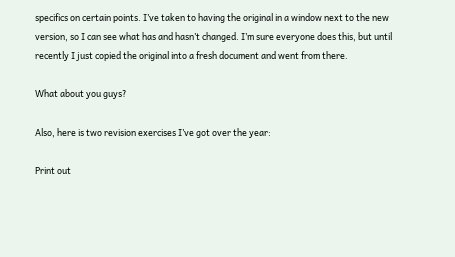specifics on certain points. I’ve taken to having the original in a window next to the new version, so I can see what has and hasn’t changed. I’m sure everyone does this, but until recently I just copied the original into a fresh document and went from there.

What about you guys?

Also, here is two revision exercises I’ve got over the year:

Print out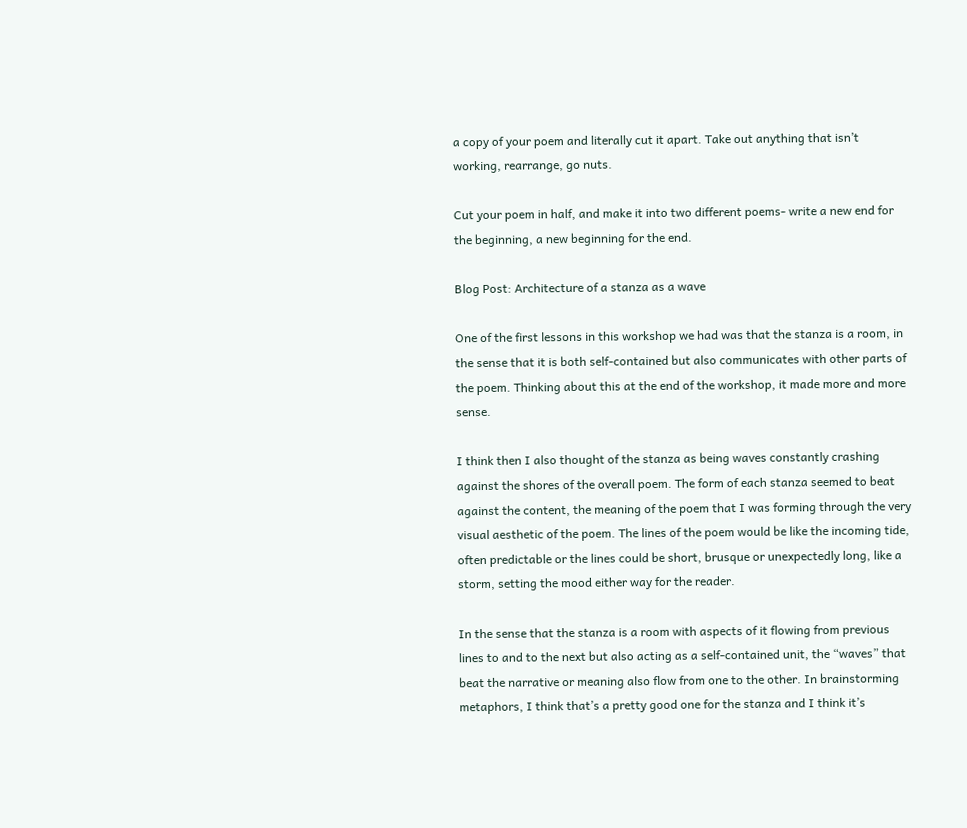a copy of your poem and literally cut it apart. Take out anything that isn’t working, rearrange, go nuts.

Cut your poem in half, and make it into two different poems- write a new end for the beginning, a new beginning for the end.

Blog Post: Architecture of a stanza as a wave

One of the first lessons in this workshop we had was that the stanza is a room, in the sense that it is both self-contained but also communicates with other parts of the poem. Thinking about this at the end of the workshop, it made more and more sense.

I think then I also thought of the stanza as being waves constantly crashing against the shores of the overall poem. The form of each stanza seemed to beat against the content, the meaning of the poem that I was forming through the very visual aesthetic of the poem. The lines of the poem would be like the incoming tide, often predictable or the lines could be short, brusque or unexpectedly long, like a storm, setting the mood either way for the reader.

In the sense that the stanza is a room with aspects of it flowing from previous lines to and to the next but also acting as a self-contained unit, the “waves” that beat the narrative or meaning also flow from one to the other. In brainstorming metaphors, I think that’s a pretty good one for the stanza and I think it’s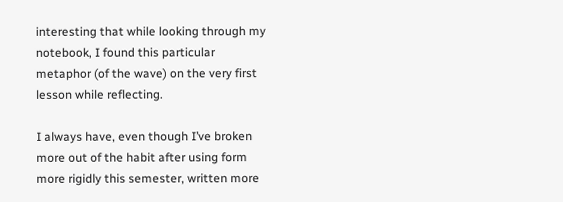interesting that while looking through my notebook, I found this particular metaphor (of the wave) on the very first lesson while reflecting.

I always have, even though I’ve broken more out of the habit after using form more rigidly this semester, written more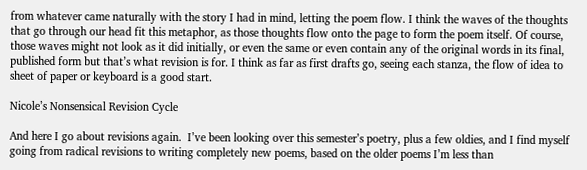from whatever came naturally with the story I had in mind, letting the poem flow. I think the waves of the thoughts that go through our head fit this metaphor, as those thoughts flow onto the page to form the poem itself. Of course, those waves might not look as it did initially, or even the same or even contain any of the original words in its final, published form but that’s what revision is for. I think as far as first drafts go, seeing each stanza, the flow of idea to sheet of paper or keyboard is a good start.

Nicole’s Nonsensical Revision Cycle

And here I go about revisions again.  I’ve been looking over this semester’s poetry, plus a few oldies, and I find myself going from radical revisions to writing completely new poems, based on the older poems I’m less than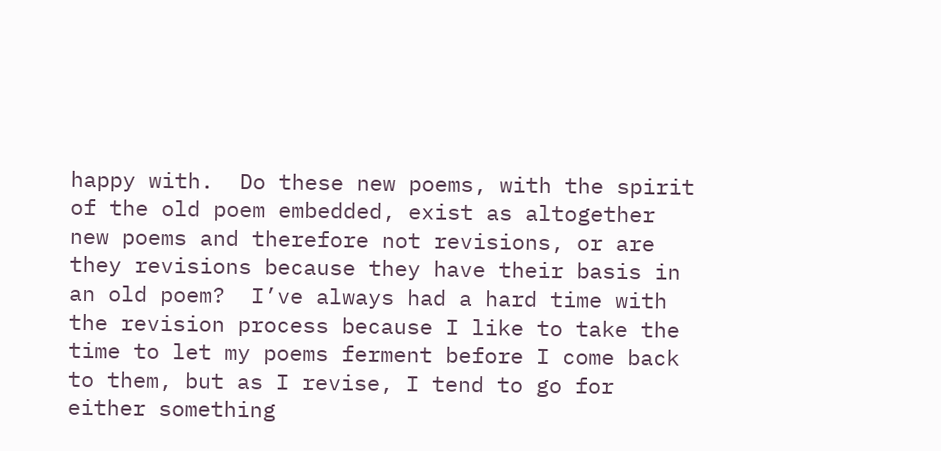happy with.  Do these new poems, with the spirit of the old poem embedded, exist as altogether new poems and therefore not revisions, or are they revisions because they have their basis in an old poem?  I’ve always had a hard time with the revision process because I like to take the time to let my poems ferment before I come back to them, but as I revise, I tend to go for either something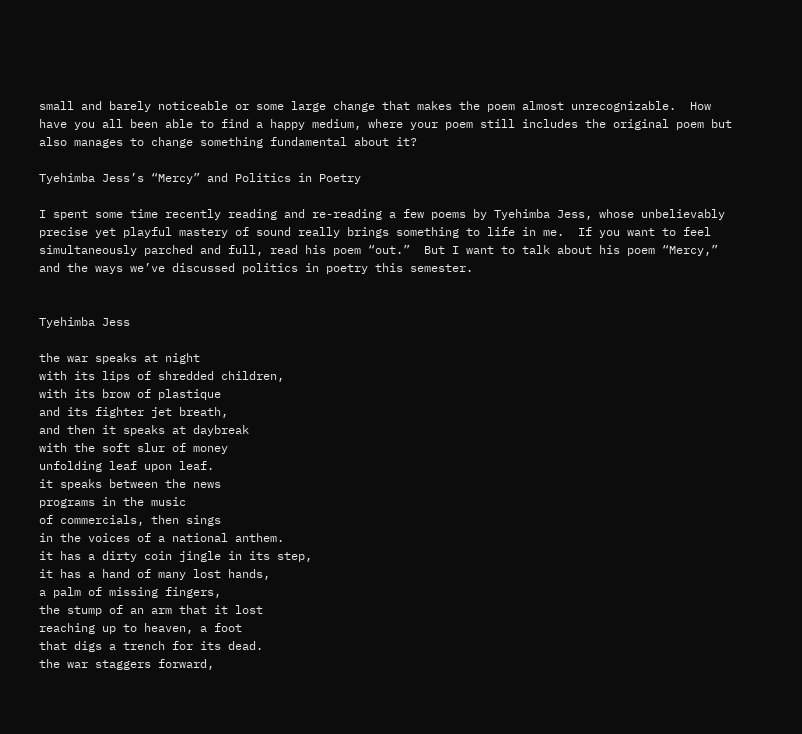small and barely noticeable or some large change that makes the poem almost unrecognizable.  How have you all been able to find a happy medium, where your poem still includes the original poem but also manages to change something fundamental about it?

Tyehimba Jess’s “Mercy” and Politics in Poetry

I spent some time recently reading and re-reading a few poems by Tyehimba Jess, whose unbelievably precise yet playful mastery of sound really brings something to life in me.  If you want to feel simultaneously parched and full, read his poem “out.”  But I want to talk about his poem “Mercy,” and the ways we’ve discussed politics in poetry this semester.


Tyehimba Jess

the war speaks at night
with its lips of shredded children,
with its brow of plastique
and its fighter jet breath,
and then it speaks at daybreak
with the soft slur of money
unfolding leaf upon leaf.
it speaks between the news
programs in the music
of commercials, then sings
in the voices of a national anthem.
it has a dirty coin jingle in its step,
it has a hand of many lost hands,
a palm of missing fingers,
the stump of an arm that it lost
reaching up to heaven, a foot
that digs a trench for its dead.
the war staggers forward,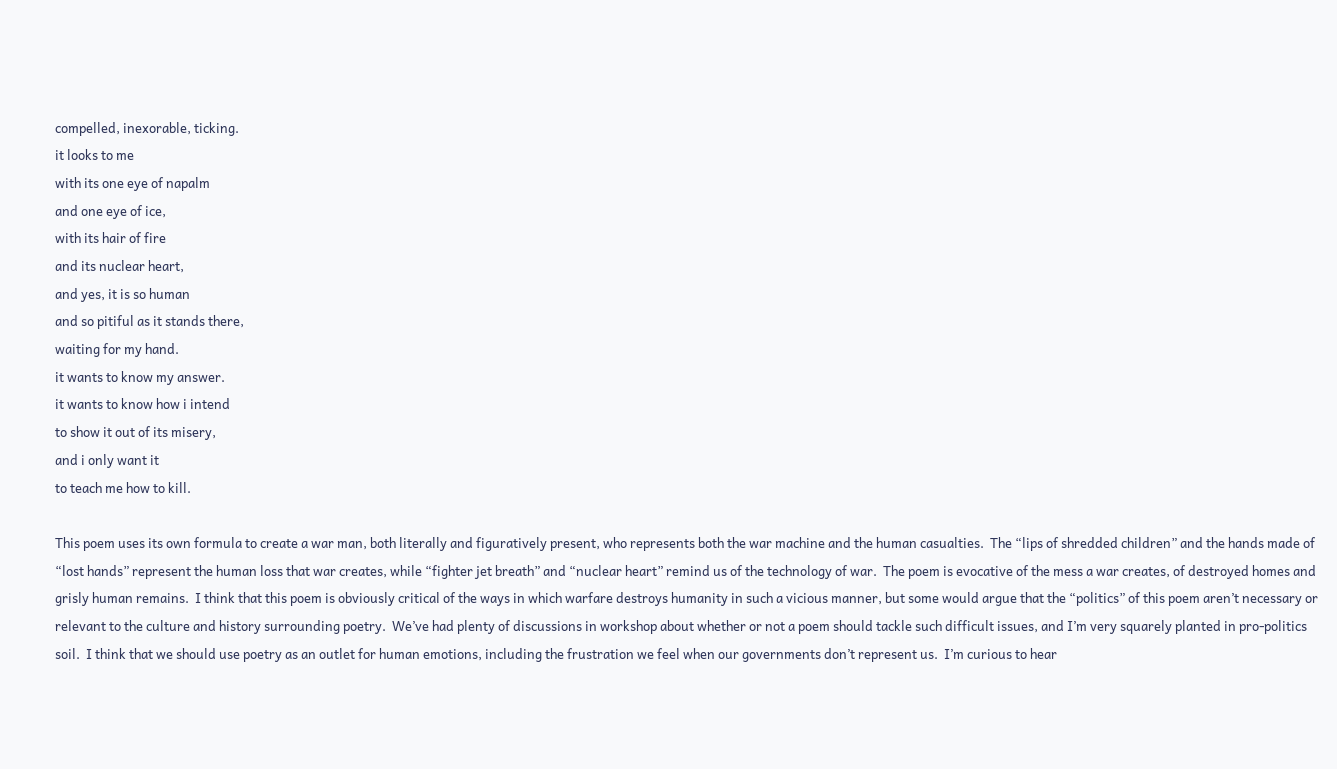compelled, inexorable, ticking.
it looks to me
with its one eye of napalm
and one eye of ice,
with its hair of fire
and its nuclear heart,
and yes, it is so human
and so pitiful as it stands there,
waiting for my hand.
it wants to know my answer.
it wants to know how i intend
to show it out of its misery,
and i only want it
to teach me how to kill.

This poem uses its own formula to create a war man, both literally and figuratively present, who represents both the war machine and the human casualties.  The “lips of shredded children” and the hands made of “lost hands” represent the human loss that war creates, while “fighter jet breath” and “nuclear heart” remind us of the technology of war.  The poem is evocative of the mess a war creates, of destroyed homes and grisly human remains.  I think that this poem is obviously critical of the ways in which warfare destroys humanity in such a vicious manner, but some would argue that the “politics” of this poem aren’t necessary or relevant to the culture and history surrounding poetry.  We’ve had plenty of discussions in workshop about whether or not a poem should tackle such difficult issues, and I’m very squarely planted in pro-politics soil.  I think that we should use poetry as an outlet for human emotions, including the frustration we feel when our governments don’t represent us.  I’m curious to hear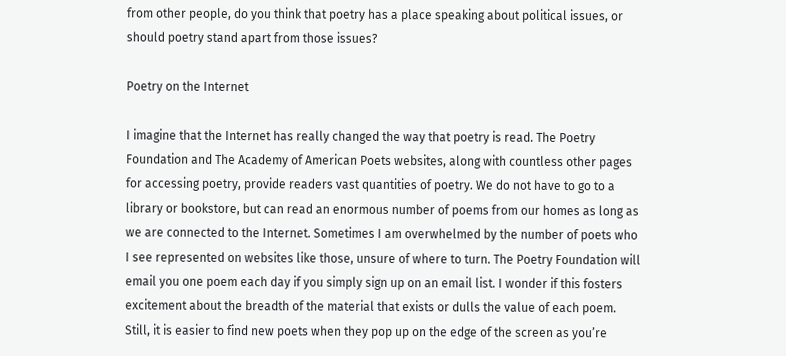from other people, do you think that poetry has a place speaking about political issues, or should poetry stand apart from those issues?

Poetry on the Internet

I imagine that the Internet has really changed the way that poetry is read. The Poetry Foundation and The Academy of American Poets websites, along with countless other pages for accessing poetry, provide readers vast quantities of poetry. We do not have to go to a library or bookstore, but can read an enormous number of poems from our homes as long as we are connected to the Internet. Sometimes I am overwhelmed by the number of poets who I see represented on websites like those, unsure of where to turn. The Poetry Foundation will email you one poem each day if you simply sign up on an email list. I wonder if this fosters excitement about the breadth of the material that exists or dulls the value of each poem. Still, it is easier to find new poets when they pop up on the edge of the screen as you’re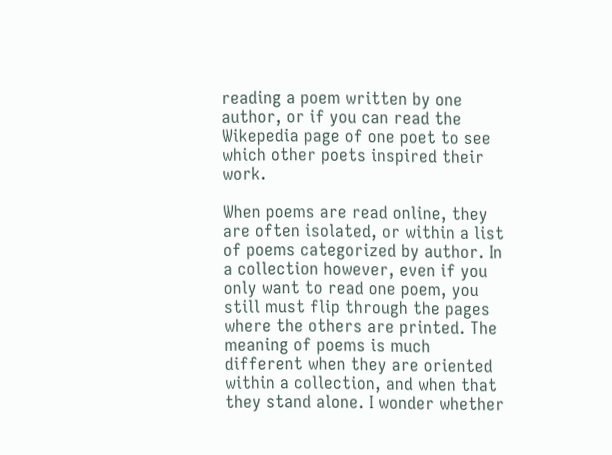reading a poem written by one author, or if you can read the Wikepedia page of one poet to see which other poets inspired their work.

When poems are read online, they are often isolated, or within a list of poems categorized by author. In a collection however, even if you only want to read one poem, you still must flip through the pages where the others are printed. The meaning of poems is much different when they are oriented within a collection, and when that they stand alone. I wonder whether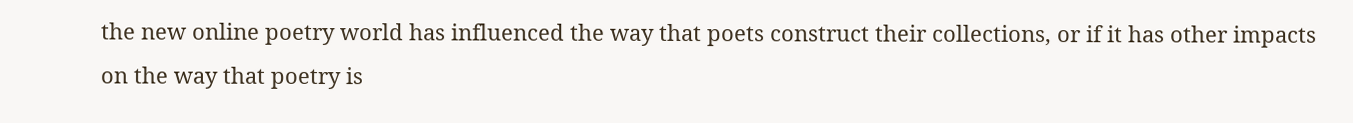the new online poetry world has influenced the way that poets construct their collections, or if it has other impacts on the way that poetry is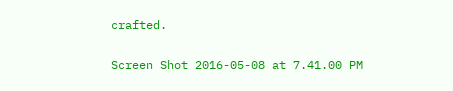crafted.

Screen Shot 2016-05-08 at 7.41.00 PM